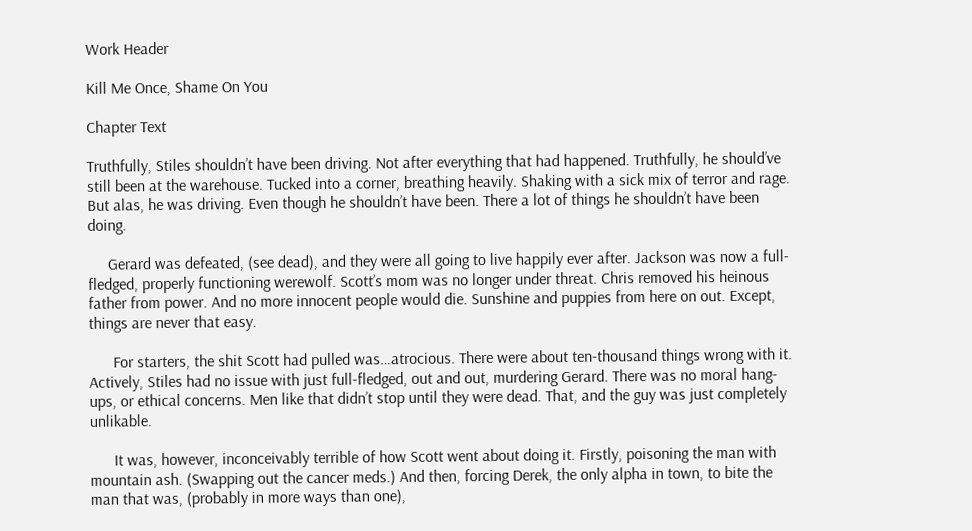Work Header

Kill Me Once, Shame On You

Chapter Text

Truthfully, Stiles shouldn’t have been driving. Not after everything that had happened. Truthfully, he should’ve still been at the warehouse. Tucked into a corner, breathing heavily. Shaking with a sick mix of terror and rage. But alas, he was driving. Even though he shouldn’t have been. There a lot of things he shouldn’t have been doing.

     Gerard was defeated, (see dead), and they were all going to live happily ever after. Jackson was now a full-fledged, properly functioning werewolf. Scott’s mom was no longer under threat. Chris removed his heinous father from power. And no more innocent people would die. Sunshine and puppies from here on out. Except, things are never that easy.

      For starters, the shit Scott had pulled was…atrocious. There were about ten-thousand things wrong with it. Actively, Stiles had no issue with just full-fledged, out and out, murdering Gerard. There was no moral hang-ups, or ethical concerns. Men like that didn’t stop until they were dead. That, and the guy was just completely unlikable.

      It was, however, inconceivably terrible of how Scott went about doing it. Firstly, poisoning the man with mountain ash. (Swapping out the cancer meds.) And then, forcing Derek, the only alpha in town, to bite the man that was, (probably in more ways than one),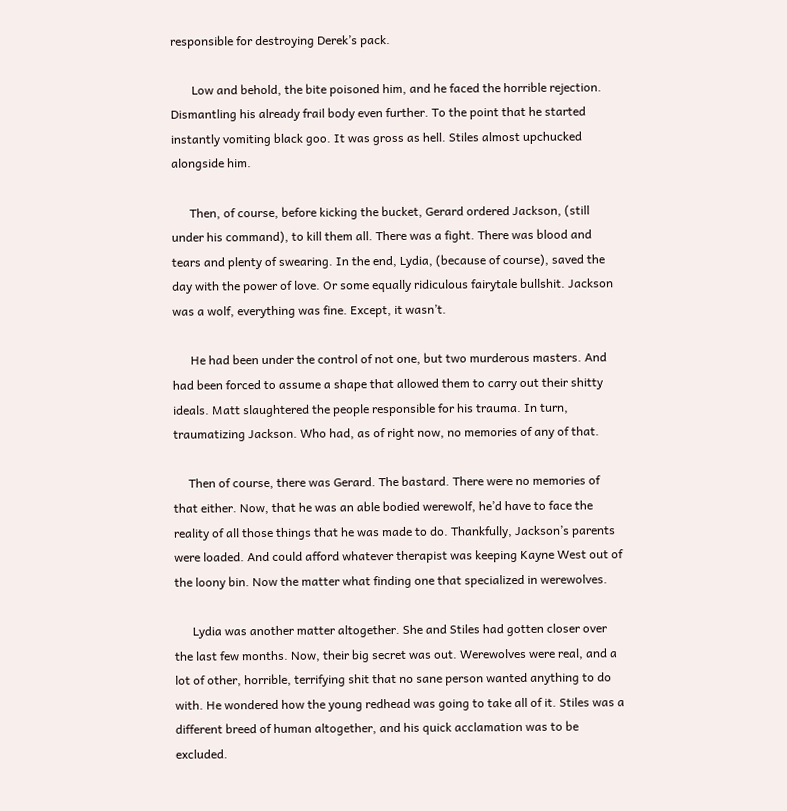responsible for destroying Derek’s pack.

       Low and behold, the bite poisoned him, and he faced the horrible rejection. Dismantling his already frail body even further. To the point that he started instantly vomiting black goo. It was gross as hell. Stiles almost upchucked alongside him.

      Then, of course, before kicking the bucket, Gerard ordered Jackson, (still under his command), to kill them all. There was a fight. There was blood and tears and plenty of swearing. In the end, Lydia, (because of course), saved the day with the power of love. Or some equally ridiculous fairytale bullshit. Jackson was a wolf, everything was fine. Except, it wasn’t.

      He had been under the control of not one, but two murderous masters. And had been forced to assume a shape that allowed them to carry out their shitty ideals. Matt slaughtered the people responsible for his trauma. In turn, traumatizing Jackson. Who had, as of right now, no memories of any of that.

     Then of course, there was Gerard. The bastard. There were no memories of that either. Now, that he was an able bodied werewolf, he’d have to face the reality of all those things that he was made to do. Thankfully, Jackson’s parents were loaded. And could afford whatever therapist was keeping Kayne West out of the loony bin. Now the matter what finding one that specialized in werewolves.

      Lydia was another matter altogether. She and Stiles had gotten closer over the last few months. Now, their big secret was out. Werewolves were real, and a lot of other, horrible, terrifying shit that no sane person wanted anything to do with. He wondered how the young redhead was going to take all of it. Stiles was a different breed of human altogether, and his quick acclamation was to be excluded.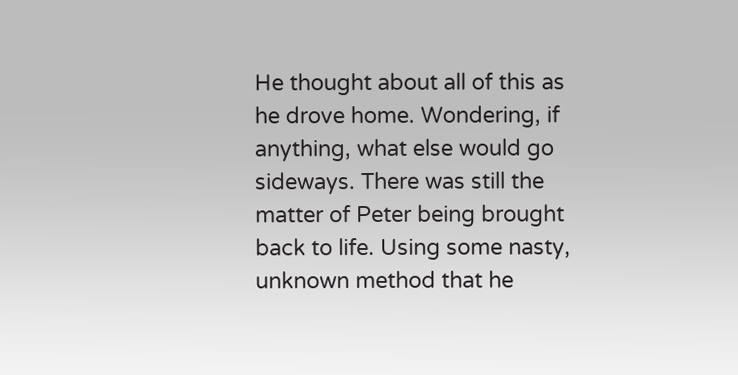He thought about all of this as he drove home. Wondering, if anything, what else would go sideways. There was still the matter of Peter being brought back to life. Using some nasty, unknown method that he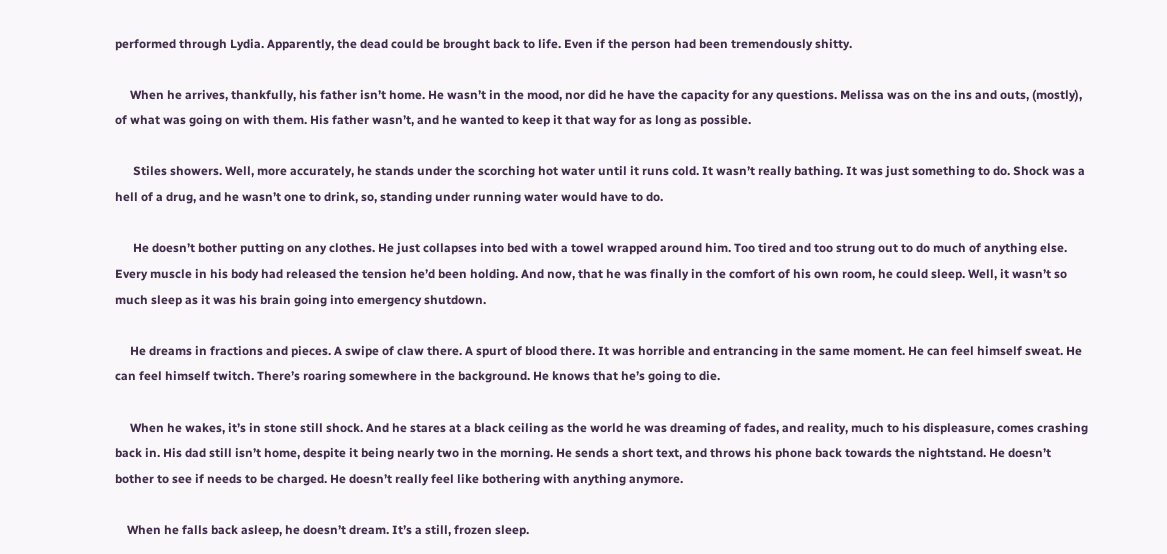performed through Lydia. Apparently, the dead could be brought back to life. Even if the person had been tremendously shitty.

     When he arrives, thankfully, his father isn’t home. He wasn’t in the mood, nor did he have the capacity for any questions. Melissa was on the ins and outs, (mostly), of what was going on with them. His father wasn’t, and he wanted to keep it that way for as long as possible.

      Stiles showers. Well, more accurately, he stands under the scorching hot water until it runs cold. It wasn’t really bathing. It was just something to do. Shock was a hell of a drug, and he wasn’t one to drink, so, standing under running water would have to do.

      He doesn’t bother putting on any clothes. He just collapses into bed with a towel wrapped around him. Too tired and too strung out to do much of anything else. Every muscle in his body had released the tension he’d been holding. And now, that he was finally in the comfort of his own room, he could sleep. Well, it wasn’t so much sleep as it was his brain going into emergency shutdown.

     He dreams in fractions and pieces. A swipe of claw there. A spurt of blood there. It was horrible and entrancing in the same moment. He can feel himself sweat. He can feel himself twitch. There’s roaring somewhere in the background. He knows that he’s going to die.

     When he wakes, it’s in stone still shock. And he stares at a black ceiling as the world he was dreaming of fades, and reality, much to his displeasure, comes crashing back in. His dad still isn’t home, despite it being nearly two in the morning. He sends a short text, and throws his phone back towards the nightstand. He doesn’t bother to see if needs to be charged. He doesn’t really feel like bothering with anything anymore.

    When he falls back asleep, he doesn’t dream. It’s a still, frozen sleep.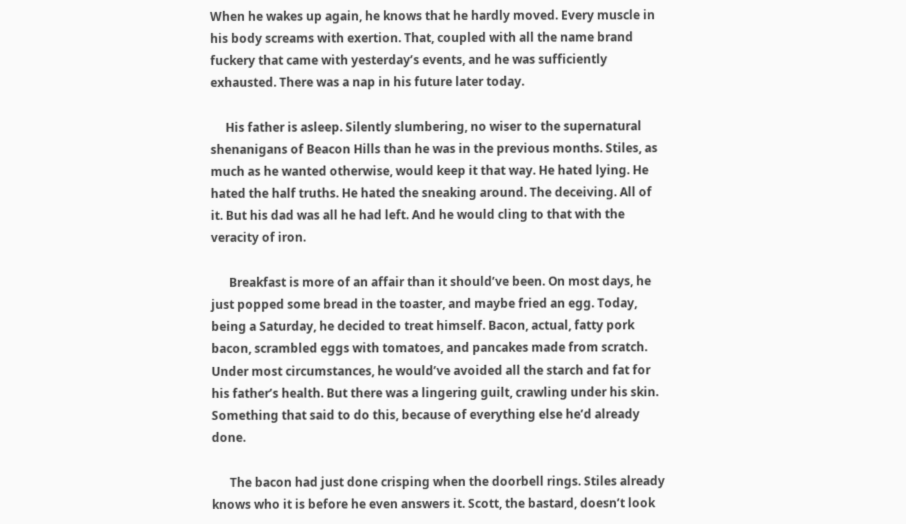When he wakes up again, he knows that he hardly moved. Every muscle in his body screams with exertion. That, coupled with all the name brand fuckery that came with yesterday’s events, and he was sufficiently exhausted. There was a nap in his future later today.

     His father is asleep. Silently slumbering, no wiser to the supernatural shenanigans of Beacon Hills than he was in the previous months. Stiles, as much as he wanted otherwise, would keep it that way. He hated lying. He hated the half truths. He hated the sneaking around. The deceiving. All of it. But his dad was all he had left. And he would cling to that with the veracity of iron.

      Breakfast is more of an affair than it should’ve been. On most days, he just popped some bread in the toaster, and maybe fried an egg. Today, being a Saturday, he decided to treat himself. Bacon, actual, fatty pork bacon, scrambled eggs with tomatoes, and pancakes made from scratch. Under most circumstances, he would’ve avoided all the starch and fat for his father’s health. But there was a lingering guilt, crawling under his skin. Something that said to do this, because of everything else he’d already done.

      The bacon had just done crisping when the doorbell rings. Stiles already knows who it is before he even answers it. Scott, the bastard, doesn’t look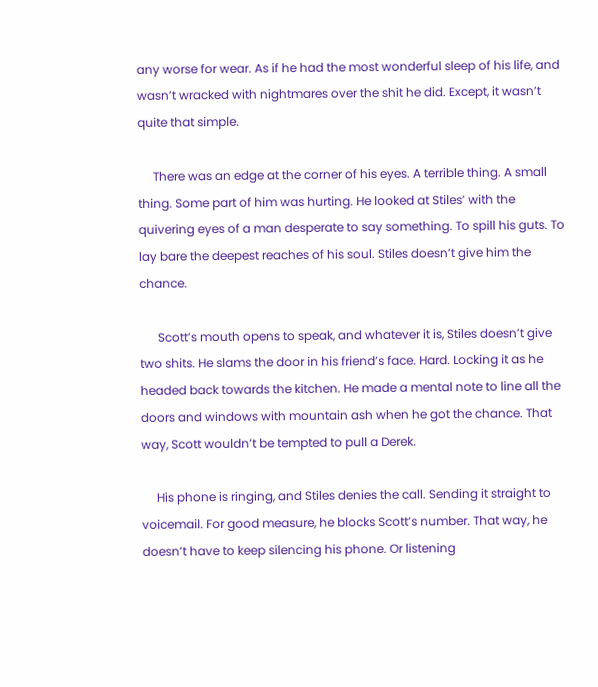any worse for wear. As if he had the most wonderful sleep of his life, and wasn’t wracked with nightmares over the shit he did. Except, it wasn’t quite that simple.

     There was an edge at the corner of his eyes. A terrible thing. A small thing. Some part of him was hurting. He looked at Stiles’ with the quivering eyes of a man desperate to say something. To spill his guts. To lay bare the deepest reaches of his soul. Stiles doesn’t give him the chance.

      Scott’s mouth opens to speak, and whatever it is, Stiles doesn’t give two shits. He slams the door in his friend’s face. Hard. Locking it as he headed back towards the kitchen. He made a mental note to line all the doors and windows with mountain ash when he got the chance. That way, Scott wouldn’t be tempted to pull a Derek.

     His phone is ringing, and Stiles denies the call. Sending it straight to voicemail. For good measure, he blocks Scott’s number. That way, he doesn’t have to keep silencing his phone. Or listening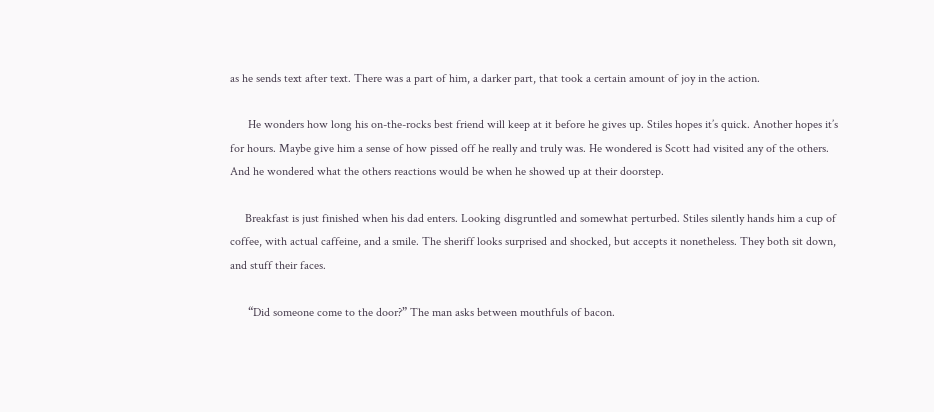as he sends text after text. There was a part of him, a darker part, that took a certain amount of joy in the action.

      He wonders how long his on-the-rocks best friend will keep at it before he gives up. Stiles hopes it’s quick. Another hopes it’s for hours. Maybe give him a sense of how pissed off he really and truly was. He wondered is Scott had visited any of the others. And he wondered what the others reactions would be when he showed up at their doorstep.

     Breakfast is just finished when his dad enters. Looking disgruntled and somewhat perturbed. Stiles silently hands him a cup of coffee, with actual caffeine, and a smile. The sheriff looks surprised and shocked, but accepts it nonetheless. They both sit down, and stuff their faces.

      “Did someone come to the door?” The man asks between mouthfuls of bacon.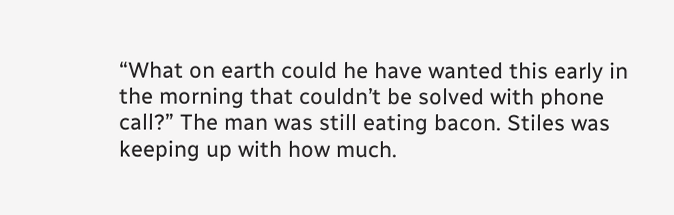“What on earth could he have wanted this early in the morning that couldn’t be solved with phone call?” The man was still eating bacon. Stiles was keeping up with how much.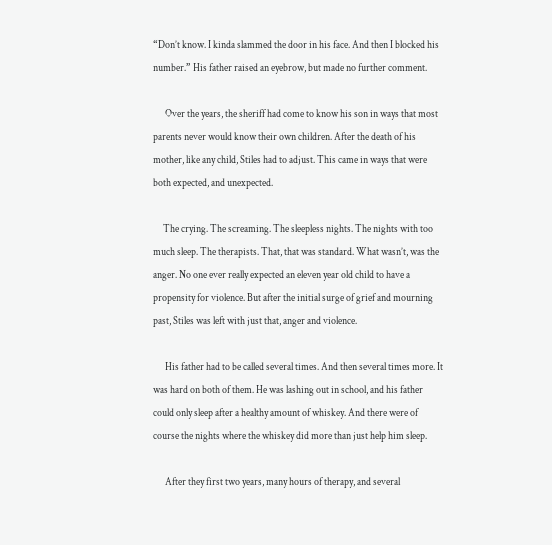“Don’t know. I kinda slammed the door in his face. And then I blocked his number.” His father raised an eyebrow, but made no further comment.

      Over the years, the sheriff had come to know his son in ways that most parents never would know their own children. After the death of his mother, like any child, Stiles had to adjust. This came in ways that were both expected, and unexpected.

     The crying. The screaming. The sleepless nights. The nights with too much sleep. The therapists. That, that was standard. What wasn’t, was the anger. No one ever really expected an eleven year old child to have a propensity for violence. But after the initial surge of grief and mourning past, Stiles was left with just that, anger and violence.

      His father had to be called several times. And then several times more. It was hard on both of them. He was lashing out in school, and his father could only sleep after a healthy amount of whiskey. And there were of course the nights where the whiskey did more than just help him sleep.

      After they first two years, many hours of therapy, and several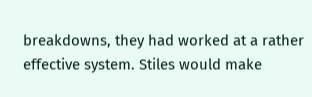breakdowns, they had worked at a rather effective system. Stiles would make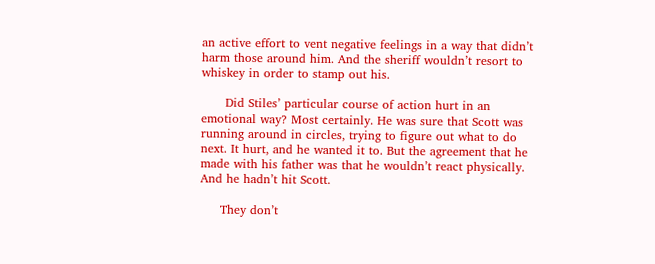an active effort to vent negative feelings in a way that didn’t harm those around him. And the sheriff wouldn’t resort to whiskey in order to stamp out his.

      Did Stiles’ particular course of action hurt in an emotional way? Most certainly. He was sure that Scott was running around in circles, trying to figure out what to do next. It hurt, and he wanted it to. But the agreement that he made with his father was that he wouldn’t react physically. And he hadn’t hit Scott.

     They don’t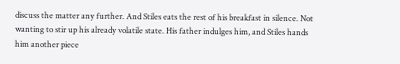discuss the matter any further. And Stiles eats the rest of his breakfast in silence. Not wanting to stir up his already volatile state. His father indulges him, and Stiles hands him another piece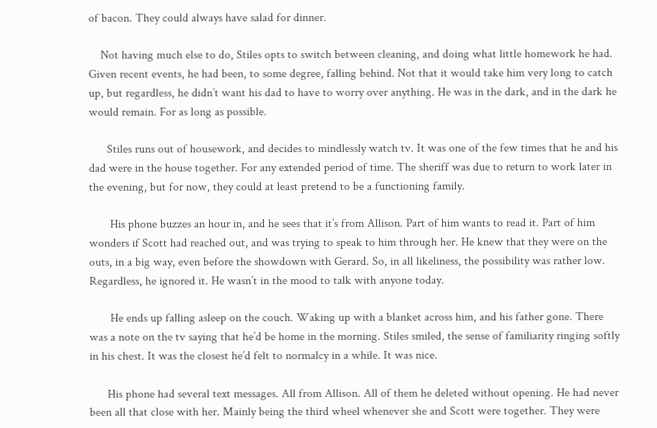of bacon. They could always have salad for dinner.

    Not having much else to do, Stiles opts to switch between cleaning, and doing what little homework he had. Given recent events, he had been, to some degree, falling behind. Not that it would take him very long to catch up, but regardless, he didn’t want his dad to have to worry over anything. He was in the dark, and in the dark he would remain. For as long as possible.

      Stiles runs out of housework, and decides to mindlessly watch tv. It was one of the few times that he and his dad were in the house together. For any extended period of time. The sheriff was due to return to work later in the evening, but for now, they could at least pretend to be a functioning family.

       His phone buzzes an hour in, and he sees that it’s from Allison. Part of him wants to read it. Part of him wonders if Scott had reached out, and was trying to speak to him through her. He knew that they were on the outs, in a big way, even before the showdown with Gerard. So, in all likeliness, the possibility was rather low. Regardless, he ignored it. He wasn’t in the mood to talk with anyone today.

       He ends up falling asleep on the couch. Waking up with a blanket across him, and his father gone. There was a note on the tv saying that he’d be home in the morning. Stiles smiled, the sense of familiarity ringing softly in his chest. It was the closest he’d felt to normalcy in a while. It was nice.

      His phone had several text messages. All from Allison. All of them he deleted without opening. He had never been all that close with her. Mainly being the third wheel whenever she and Scott were together. They were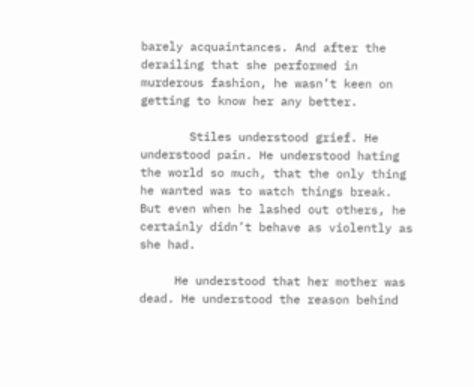barely acquaintances. And after the derailing that she performed in murderous fashion, he wasn’t keen on getting to know her any better.

       Stiles understood grief. He understood pain. He understood hating the world so much, that the only thing he wanted was to watch things break. But even when he lashed out others, he certainly didn’t behave as violently as she had.

     He understood that her mother was dead. He understood the reason behind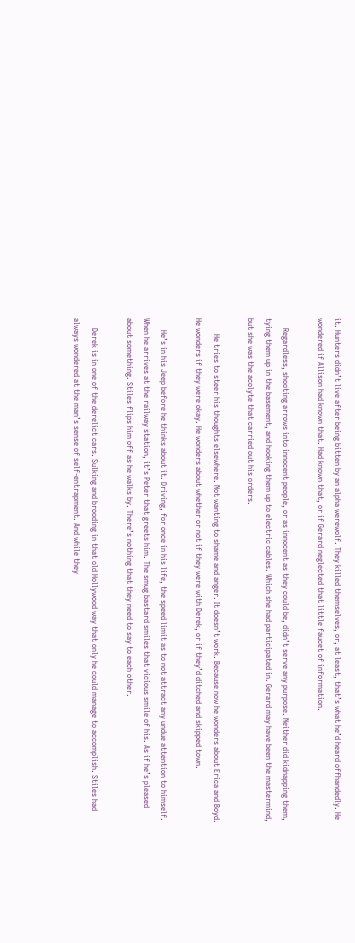it. Hunters didn’t live after being bitten by an alpha werewolf. They killed themselves, or, at least, that’s what he’d heard offhandedly. He wondered if Allison had known that. Had known that, or if Gerard neglected that little faucet of information.

     Regardless, shooting arrows into innocent people, or as innocent as they could be, didn’t serve any purpose. Neither did kidnapping them, tying them up in the basement, and hooking them up to electric cables. Which she had participated in. Gerard may have been the mastermind, but she was the acolyte that carried out his orders.

        He tries to steer his thoughts elsewhere. Not wanting to shame and anger. It doesn’t work. Because now he wonders about Erica and Boyd. He wonders if they were okay. He wonders about whether or not if they were with Derek, or if they’d ditched and skipped town.

      He’s in his Jeep before he thinks about it. Driving, for once in his life, the speed limit as to not attract any undue attention to himself. When he arrives at the railway station, it’s Peter that greets him. The smug bastard smiles that vicious smile of his. As if he’s pleased about something. Stiles flips him off as he walks by. There’s nothing that they need to say to each other.

     Derek is in one of the derelict cars. Sulking and brooding in that old Hollywood way that only he could manage to accomplish. Stiles had always wondered at the man’s sense of self-entrapment. And while they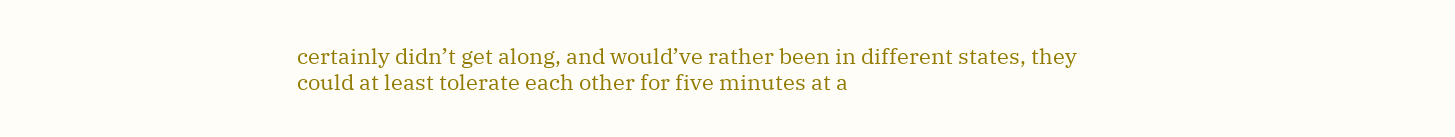certainly didn’t get along, and would’ve rather been in different states, they could at least tolerate each other for five minutes at a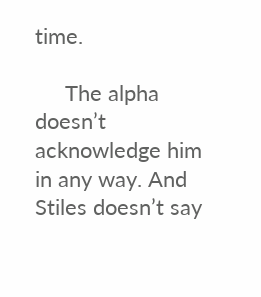time.

     The alpha doesn’t acknowledge him in any way. And Stiles doesn’t say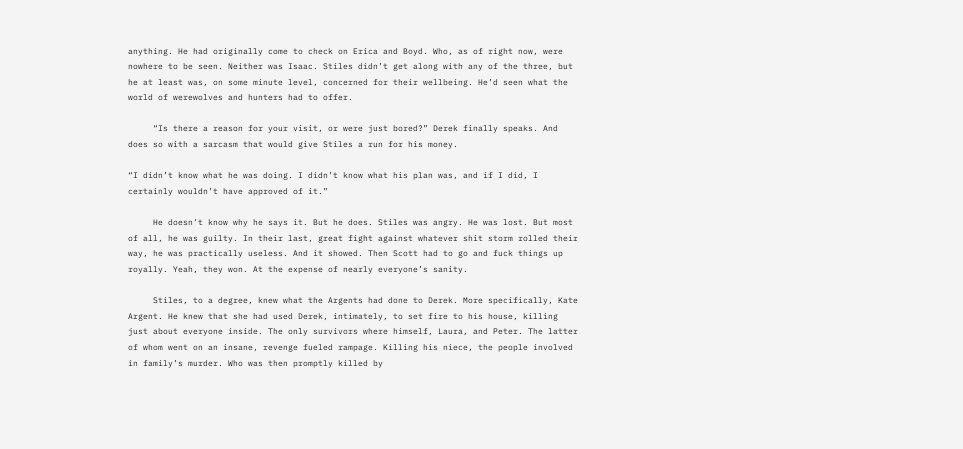anything. He had originally come to check on Erica and Boyd. Who, as of right now, were nowhere to be seen. Neither was Isaac. Stiles didn’t get along with any of the three, but he at least was, on some minute level, concerned for their wellbeing. He’d seen what the world of werewolves and hunters had to offer.

     “Is there a reason for your visit, or were just bored?” Derek finally speaks. And does so with a sarcasm that would give Stiles a run for his money.

“I didn’t know what he was doing. I didn’t know what his plan was, and if I did, I certainly wouldn’t have approved of it.”

     He doesn’t know why he says it. But he does. Stiles was angry. He was lost. But most of all, he was guilty. In their last, great fight against whatever shit storm rolled their way, he was practically useless. And it showed. Then Scott had to go and fuck things up royally. Yeah, they won. At the expense of nearly everyone’s sanity.

     Stiles, to a degree, knew what the Argents had done to Derek. More specifically, Kate Argent. He knew that she had used Derek, intimately, to set fire to his house, killing just about everyone inside. The only survivors where himself, Laura, and Peter. The latter of whom went on an insane, revenge fueled rampage. Killing his niece, the people involved in family’s murder. Who was then promptly killed by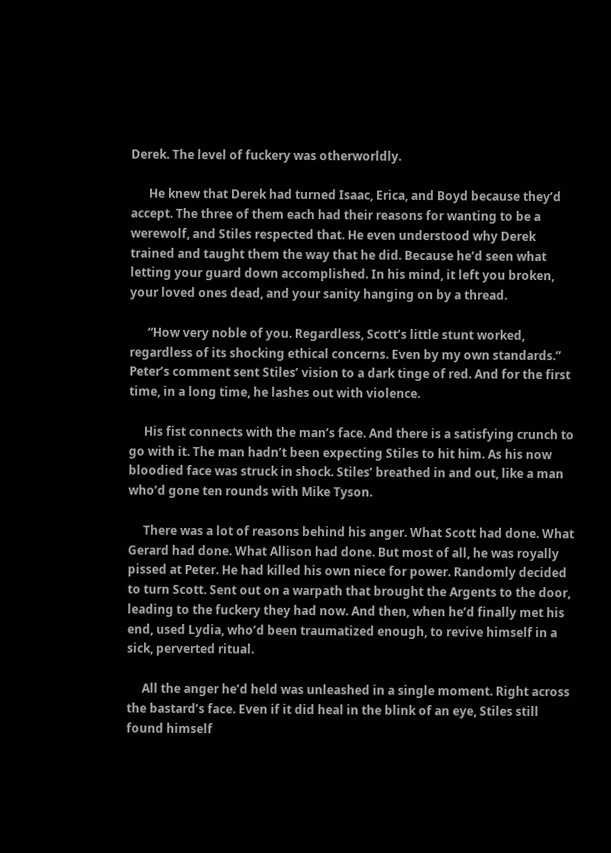Derek. The level of fuckery was otherworldly.

      He knew that Derek had turned Isaac, Erica, and Boyd because they’d accept. The three of them each had their reasons for wanting to be a werewolf, and Stiles respected that. He even understood why Derek trained and taught them the way that he did. Because he’d seen what letting your guard down accomplished. In his mind, it left you broken, your loved ones dead, and your sanity hanging on by a thread.

      “How very noble of you. Regardless, Scott’s little stunt worked, regardless of its shocking ethical concerns. Even by my own standards.” Peter’s comment sent Stiles’ vision to a dark tinge of red. And for the first time, in a long time, he lashes out with violence.

     His fist connects with the man’s face. And there is a satisfying crunch to go with it. The man hadn’t been expecting Stiles to hit him. As his now bloodied face was struck in shock. Stiles’ breathed in and out, like a man who’d gone ten rounds with Mike Tyson.

     There was a lot of reasons behind his anger. What Scott had done. What Gerard had done. What Allison had done. But most of all, he was royally pissed at Peter. He had killed his own niece for power. Randomly decided to turn Scott. Sent out on a warpath that brought the Argents to the door, leading to the fuckery they had now. And then, when he’d finally met his end, used Lydia, who’d been traumatized enough, to revive himself in a sick, perverted ritual.

     All the anger he’d held was unleashed in a single moment. Right across the bastard’s face. Even if it did heal in the blink of an eye, Stiles still found himself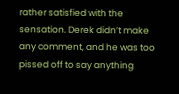rather satisfied with the sensation. Derek didn’t make any comment, and he was too pissed off to say anything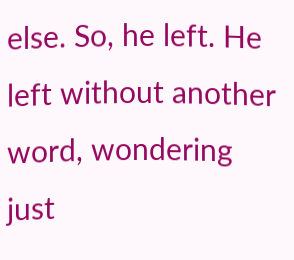else. So, he left. He left without another word, wondering just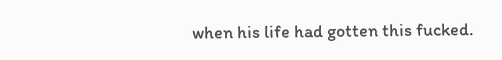when his life had gotten this fucked.